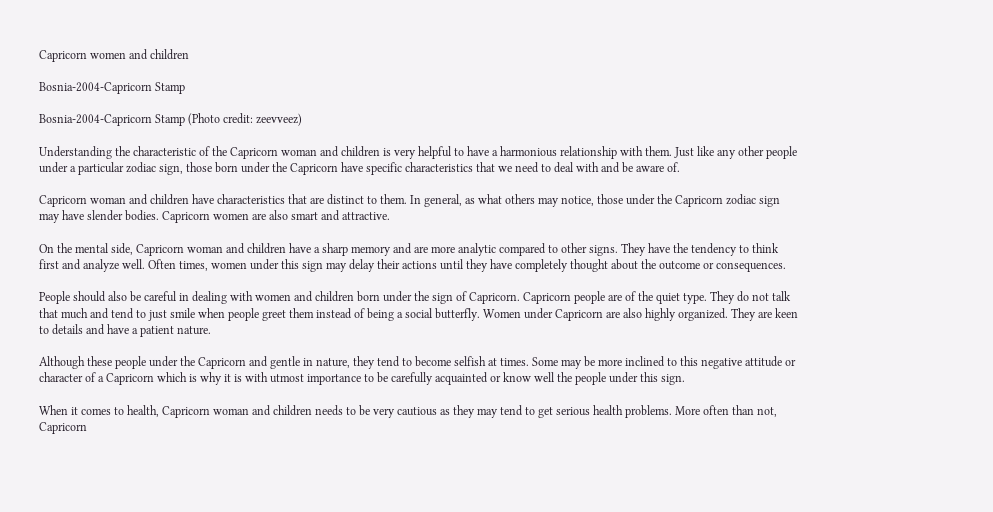Capricorn women and children

Bosnia-2004-Capricorn Stamp

Bosnia-2004-Capricorn Stamp (Photo credit: zeevveez)

Understanding the characteristic of the Capricorn woman and children is very helpful to have a harmonious relationship with them. Just like any other people under a particular zodiac sign, those born under the Capricorn have specific characteristics that we need to deal with and be aware of.

Capricorn woman and children have characteristics that are distinct to them. In general, as what others may notice, those under the Capricorn zodiac sign may have slender bodies. Capricorn women are also smart and attractive.

On the mental side, Capricorn woman and children have a sharp memory and are more analytic compared to other signs. They have the tendency to think first and analyze well. Often times, women under this sign may delay their actions until they have completely thought about the outcome or consequences.

People should also be careful in dealing with women and children born under the sign of Capricorn. Capricorn people are of the quiet type. They do not talk that much and tend to just smile when people greet them instead of being a social butterfly. Women under Capricorn are also highly organized. They are keen to details and have a patient nature.

Although these people under the Capricorn and gentle in nature, they tend to become selfish at times. Some may be more inclined to this negative attitude or character of a Capricorn which is why it is with utmost importance to be carefully acquainted or know well the people under this sign.

When it comes to health, Capricorn woman and children needs to be very cautious as they may tend to get serious health problems. More often than not, Capricorn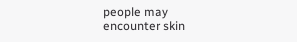people may encounter skin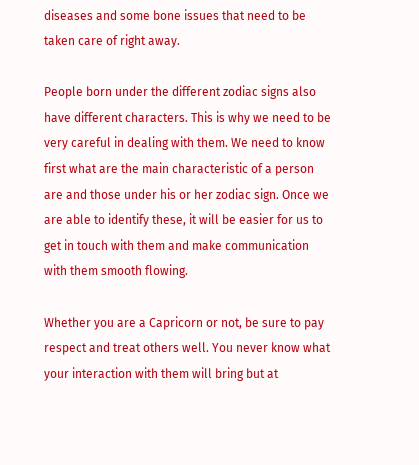diseases and some bone issues that need to be taken care of right away.

People born under the different zodiac signs also have different characters. This is why we need to be very careful in dealing with them. We need to know first what are the main characteristic of a person are and those under his or her zodiac sign. Once we are able to identify these, it will be easier for us to get in touch with them and make communication with them smooth flowing.

Whether you are a Capricorn or not, be sure to pay respect and treat others well. You never know what your interaction with them will bring but at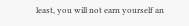least, you will not earn yourself an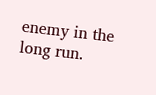enemy in the long run.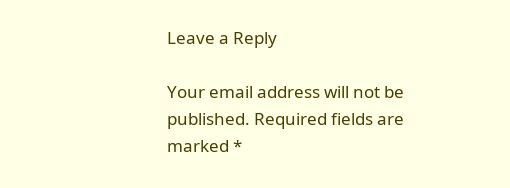Leave a Reply

Your email address will not be published. Required fields are marked *